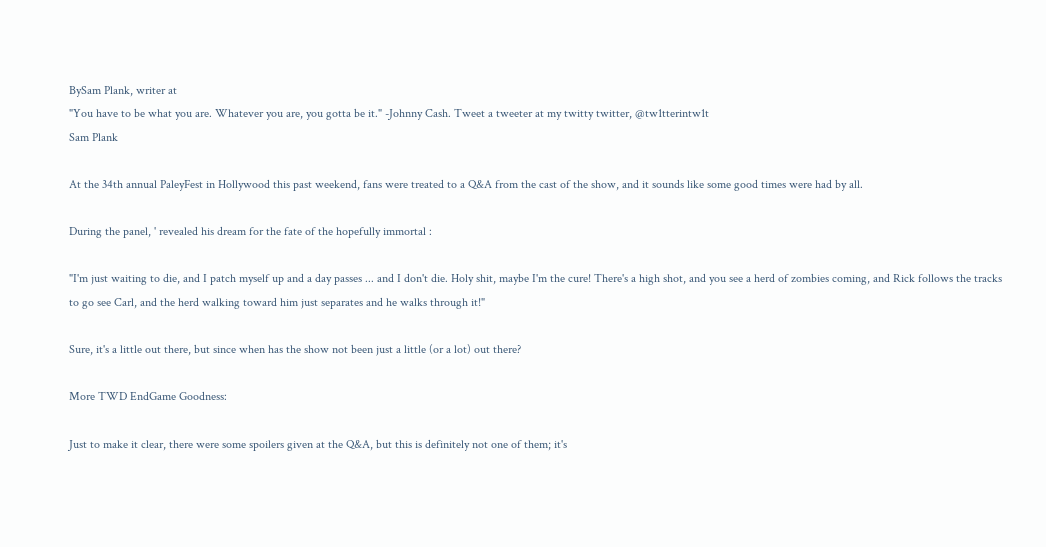BySam Plank, writer at
"You have to be what you are. Whatever you are, you gotta be it." -Johnny Cash. Tweet a tweeter at my twitty twitter, @tw1tterintw1t
Sam Plank

At the 34th annual PaleyFest in Hollywood this past weekend, fans were treated to a Q&A from the cast of the show, and it sounds like some good times were had by all.

During the panel, ' revealed his dream for the fate of the hopefully immortal :

"I'm just waiting to die, and I patch myself up and a day passes ... and I don't die. Holy shit, maybe I'm the cure! There's a high shot, and you see a herd of zombies coming, and Rick follows the tracks to go see Carl, and the herd walking toward him just separates and he walks through it!"

Sure, it's a little out there, but since when has the show not been just a little (or a lot) out there?

More TWD EndGame Goodness:

Just to make it clear, there were some spoilers given at the Q&A, but this is definitely not one of them; it's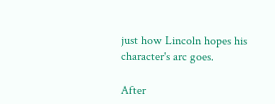just how Lincoln hopes his character's arc goes.

After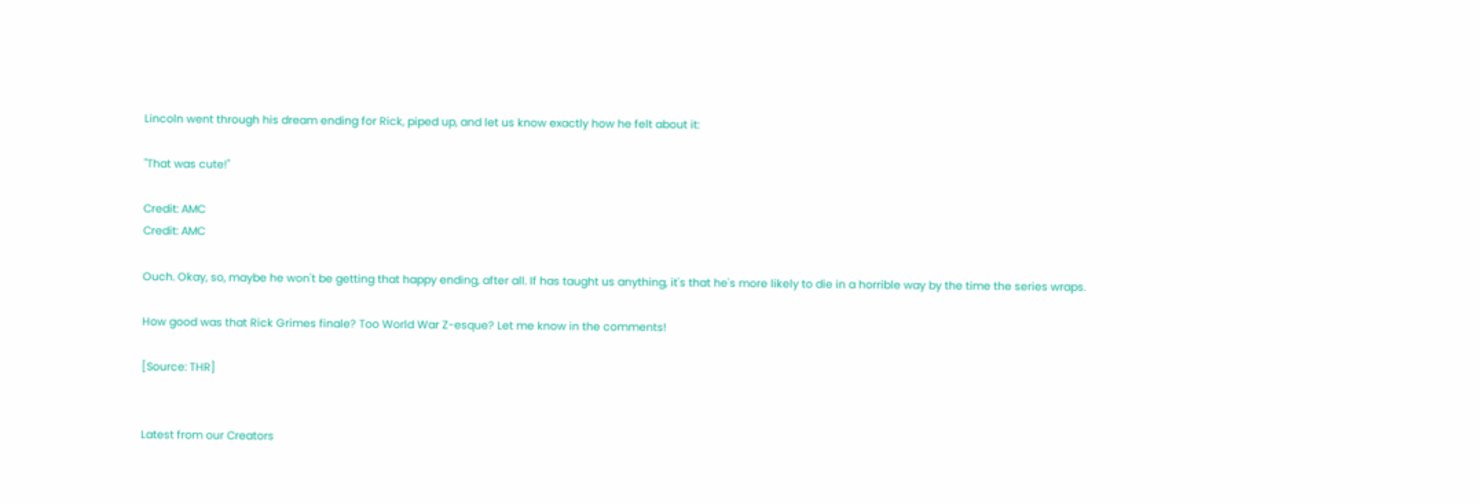Lincoln went through his dream ending for Rick, piped up, and let us know exactly how he felt about it:

"That was cute!"

Credit: AMC
Credit: AMC

Ouch. Okay, so, maybe he won't be getting that happy ending, after all. If has taught us anything, it's that he's more likely to die in a horrible way by the time the series wraps.

How good was that Rick Grimes finale? Too World War Z-esque? Let me know in the comments!

[Source: THR]


Latest from our Creators